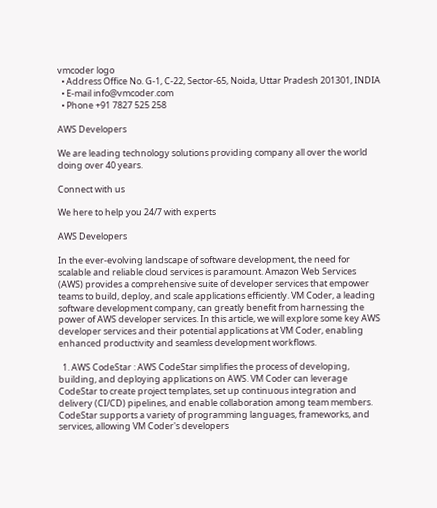vmcoder logo
  • Address Office No. G-1, C-22, Sector-65, Noida, Uttar Pradesh 201301, INDIA
  • E-mail info@vmcoder.com
  • Phone +91 7827 525 258

AWS Developers

We are leading technology solutions providing company all over the world doing over 40 years.

Connect with us

We here to help you 24/7 with experts

AWS Developers

In the ever-evolving landscape of software development, the need for scalable and reliable cloud services is paramount. Amazon Web Services (AWS) provides a comprehensive suite of developer services that empower teams to build, deploy, and scale applications efficiently. VM Coder, a leading software development company, can greatly benefit from harnessing the power of AWS developer services. In this article, we will explore some key AWS developer services and their potential applications at VM Coder, enabling enhanced productivity and seamless development workflows.

  1. AWS CodeStar : AWS CodeStar simplifies the process of developing, building, and deploying applications on AWS. VM Coder can leverage CodeStar to create project templates, set up continuous integration and delivery (CI/CD) pipelines, and enable collaboration among team members. CodeStar supports a variety of programming languages, frameworks, and services, allowing VM Coder's developers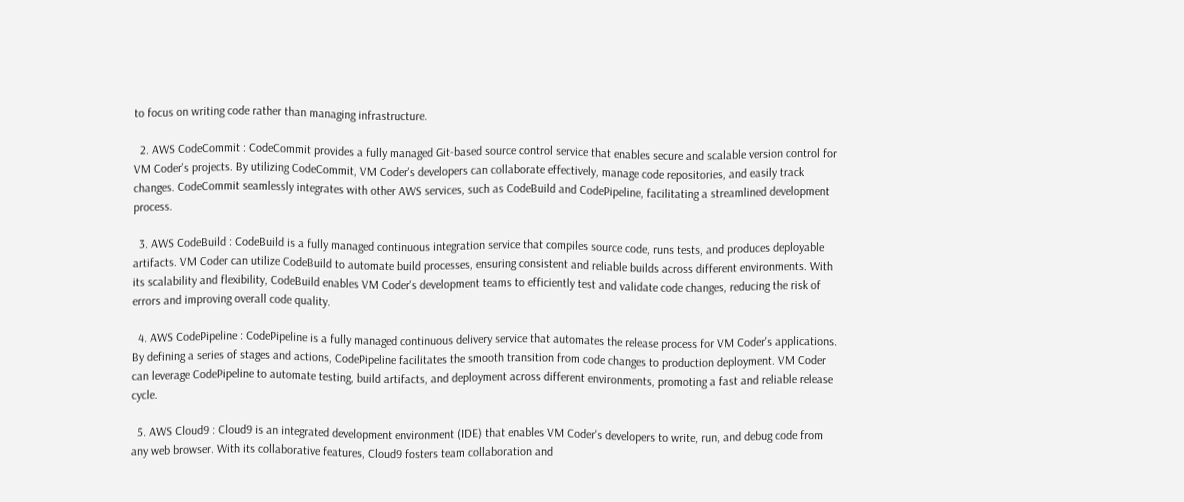to focus on writing code rather than managing infrastructure.

  2. AWS CodeCommit : CodeCommit provides a fully managed Git-based source control service that enables secure and scalable version control for VM Coder's projects. By utilizing CodeCommit, VM Coder's developers can collaborate effectively, manage code repositories, and easily track changes. CodeCommit seamlessly integrates with other AWS services, such as CodeBuild and CodePipeline, facilitating a streamlined development process.

  3. AWS CodeBuild : CodeBuild is a fully managed continuous integration service that compiles source code, runs tests, and produces deployable artifacts. VM Coder can utilize CodeBuild to automate build processes, ensuring consistent and reliable builds across different environments. With its scalability and flexibility, CodeBuild enables VM Coder's development teams to efficiently test and validate code changes, reducing the risk of errors and improving overall code quality.

  4. AWS CodePipeline : CodePipeline is a fully managed continuous delivery service that automates the release process for VM Coder's applications. By defining a series of stages and actions, CodePipeline facilitates the smooth transition from code changes to production deployment. VM Coder can leverage CodePipeline to automate testing, build artifacts, and deployment across different environments, promoting a fast and reliable release cycle.

  5. AWS Cloud9 : Cloud9 is an integrated development environment (IDE) that enables VM Coder's developers to write, run, and debug code from any web browser. With its collaborative features, Cloud9 fosters team collaboration and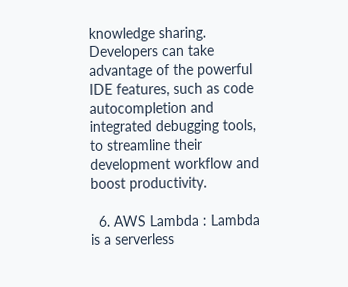knowledge sharing. Developers can take advantage of the powerful IDE features, such as code autocompletion and integrated debugging tools, to streamline their development workflow and boost productivity.

  6. AWS Lambda : Lambda is a serverless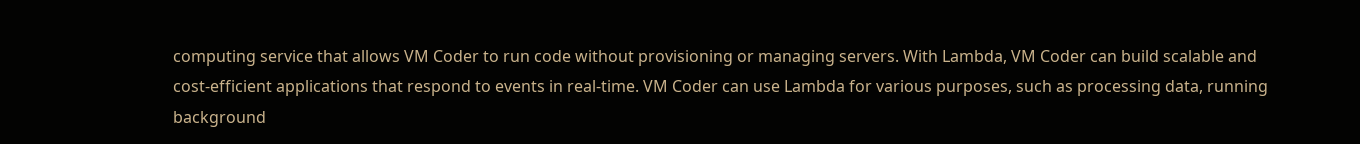computing service that allows VM Coder to run code without provisioning or managing servers. With Lambda, VM Coder can build scalable and cost-efficient applications that respond to events in real-time. VM Coder can use Lambda for various purposes, such as processing data, running background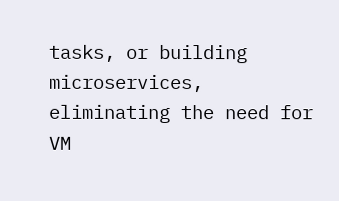tasks, or building microservices, eliminating the need for VM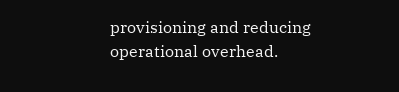provisioning and reducing operational overhead.